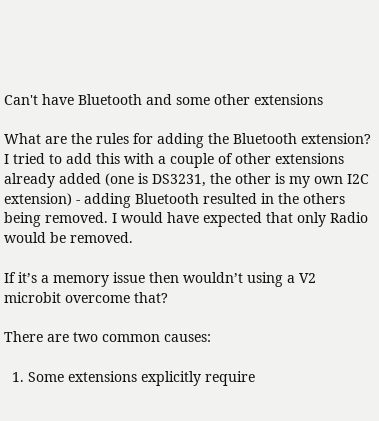Can't have Bluetooth and some other extensions

What are the rules for adding the Bluetooth extension? I tried to add this with a couple of other extensions already added (one is DS3231, the other is my own I2C extension) - adding Bluetooth resulted in the others being removed. I would have expected that only Radio would be removed.

If it’s a memory issue then wouldn’t using a V2 microbit overcome that?

There are two common causes:

  1. Some extensions explicitly require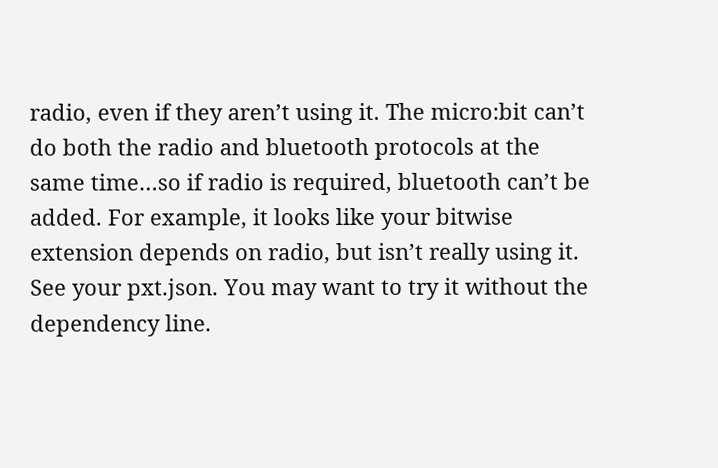radio, even if they aren’t using it. The micro:bit can’t do both the radio and bluetooth protocols at the same time…so if radio is required, bluetooth can’t be added. For example, it looks like your bitwise extension depends on radio, but isn’t really using it. See your pxt.json. You may want to try it without the dependency line.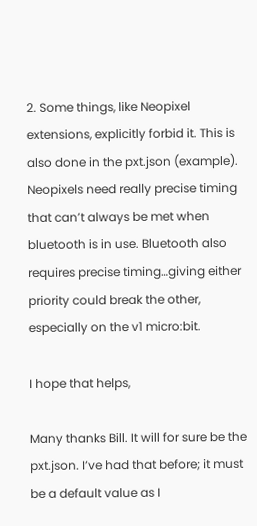2. Some things, like Neopixel extensions, explicitly forbid it. This is also done in the pxt.json (example). Neopixels need really precise timing that can’t always be met when bluetooth is in use. Bluetooth also requires precise timing…giving either priority could break the other, especially on the v1 micro:bit.

I hope that helps,

Many thanks Bill. It will for sure be the pxt.json. I’ve had that before; it must be a default value as I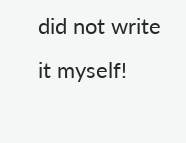did not write it myself!